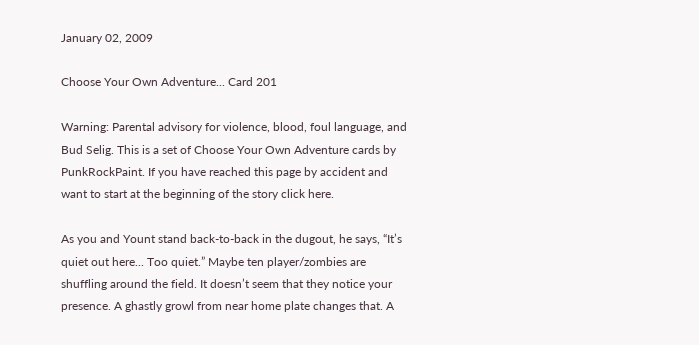January 02, 2009

Choose Your Own Adventure... Card 201

Warning: Parental advisory for violence, blood, foul language, and Bud Selig. This is a set of Choose Your Own Adventure cards by PunkRockPaint. If you have reached this page by accident and want to start at the beginning of the story click here.

As you and Yount stand back-to-back in the dugout, he says, “It’s quiet out here... Too quiet.” Maybe ten player/zombies are shuffling around the field. It doesn’t seem that they notice your presence. A ghastly growl from near home plate changes that. A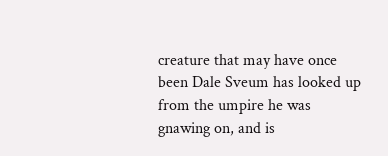creature that may have once been Dale Sveum has looked up from the umpire he was gnawing on, and is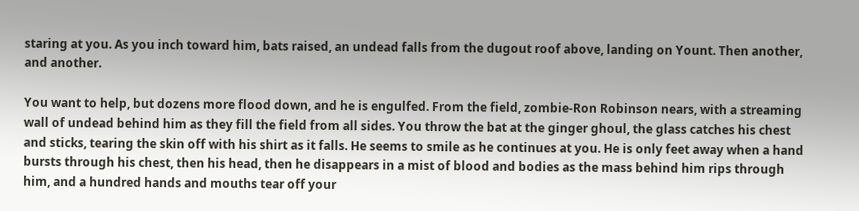staring at you. As you inch toward him, bats raised, an undead falls from the dugout roof above, landing on Yount. Then another, and another.

You want to help, but dozens more flood down, and he is engulfed. From the field, zombie-Ron Robinson nears, with a streaming wall of undead behind him as they fill the field from all sides. You throw the bat at the ginger ghoul, the glass catches his chest and sticks, tearing the skin off with his shirt as it falls. He seems to smile as he continues at you. He is only feet away when a hand bursts through his chest, then his head, then he disappears in a mist of blood and bodies as the mass behind him rips through him, and a hundred hands and mouths tear off your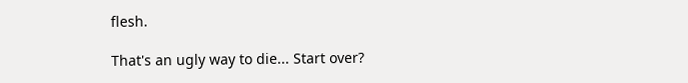flesh.

That's an ugly way to die... Start over?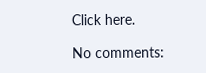Click here.

No comments: